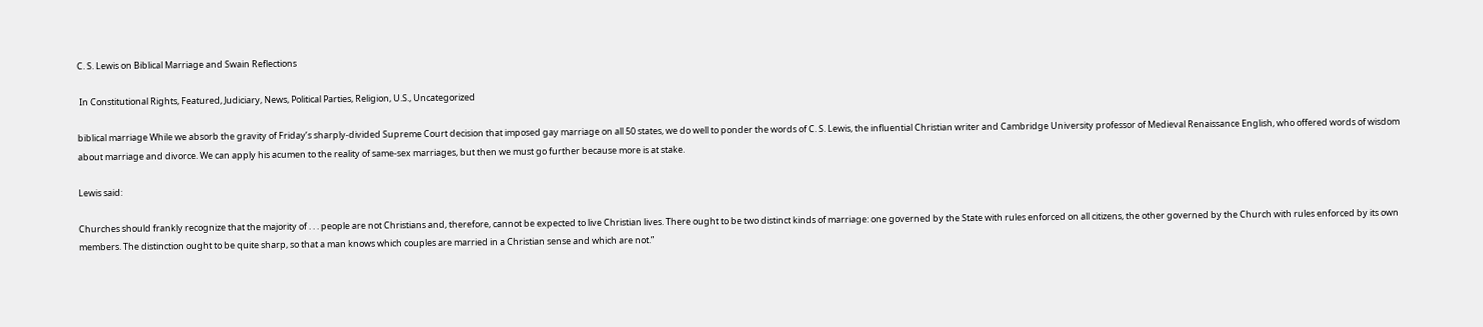C. S. Lewis on Biblical Marriage and Swain Reflections

 In Constitutional Rights, Featured, Judiciary, News, Political Parties, Religion, U.S., Uncategorized

biblical marriage While we absorb the gravity of Friday’s sharply-divided Supreme Court decision that imposed gay marriage on all 50 states, we do well to ponder the words of C. S. Lewis, the influential Christian writer and Cambridge University professor of Medieval Renaissance English, who offered words of wisdom about marriage and divorce. We can apply his acumen to the reality of same-sex marriages, but then we must go further because more is at stake.

Lewis said:

Churches should frankly recognize that the majority of . . . people are not Christians and, therefore, cannot be expected to live Christian lives. There ought to be two distinct kinds of marriage: one governed by the State with rules enforced on all citizens, the other governed by the Church with rules enforced by its own members. The distinction ought to be quite sharp, so that a man knows which couples are married in a Christian sense and which are not.”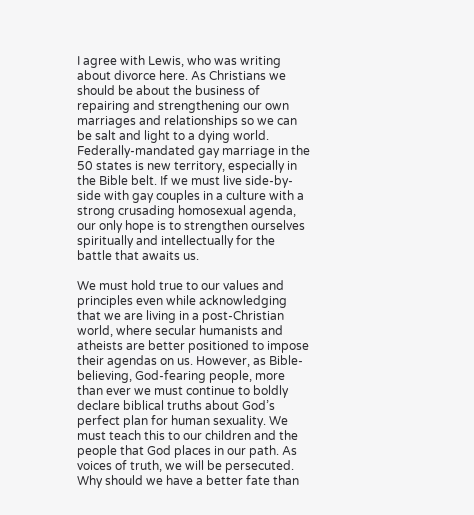I agree with Lewis, who was writing about divorce here. As Christians we should be about the business of repairing and strengthening our own marriages and relationships so we can be salt and light to a dying world. Federally-mandated gay marriage in the 50 states is new territory, especially in the Bible belt. If we must live side-by-side with gay couples in a culture with a strong crusading homosexual agenda, our only hope is to strengthen ourselves spiritually and intellectually for the battle that awaits us.

We must hold true to our values and principles even while acknowledging that we are living in a post-Christian world, where secular humanists and atheists are better positioned to impose their agendas on us. However, as Bible-believing, God-fearing people, more than ever we must continue to boldly declare biblical truths about God’s perfect plan for human sexuality. We must teach this to our children and the people that God places in our path. As voices of truth, we will be persecuted. Why should we have a better fate than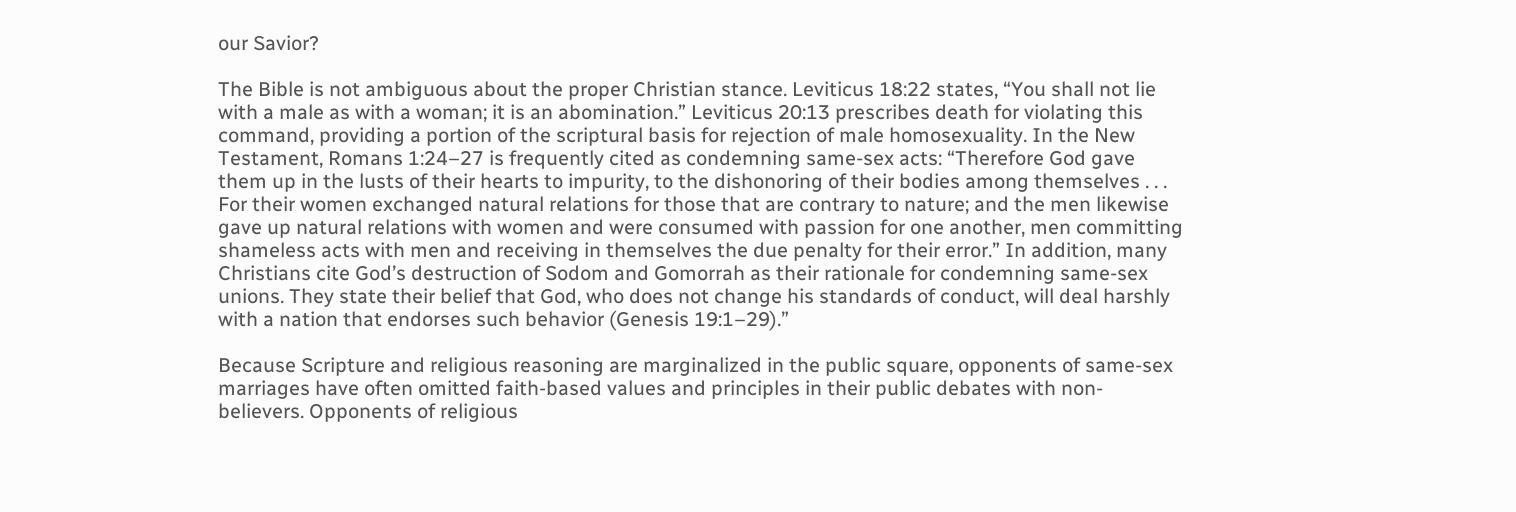our Savior?

The Bible is not ambiguous about the proper Christian stance. Leviticus 18:22 states, “You shall not lie with a male as with a woman; it is an abomination.” Leviticus 20:13 prescribes death for violating this command, providing a portion of the scriptural basis for rejection of male homosexuality. In the New Testament, Romans 1:24–27 is frequently cited as condemning same-sex acts: “Therefore God gave them up in the lusts of their hearts to impurity, to the dishonoring of their bodies among themselves . . . For their women exchanged natural relations for those that are contrary to nature; and the men likewise gave up natural relations with women and were consumed with passion for one another, men committing shameless acts with men and receiving in themselves the due penalty for their error.” In addition, many Christians cite God’s destruction of Sodom and Gomorrah as their rationale for condemning same-sex unions. They state their belief that God, who does not change his standards of conduct, will deal harshly with a nation that endorses such behavior (Genesis 19:1–29).”

Because Scripture and religious reasoning are marginalized in the public square, opponents of same-sex marriages have often omitted faith-based values and principles in their public debates with non-believers. Opponents of religious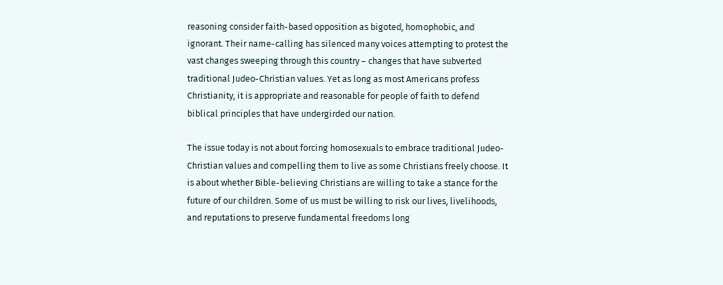reasoning consider faith-based opposition as bigoted, homophobic, and ignorant. Their name-calling has silenced many voices attempting to protest the vast changes sweeping through this country – changes that have subverted traditional Judeo-Christian values. Yet as long as most Americans profess Christianity, it is appropriate and reasonable for people of faith to defend biblical principles that have undergirded our nation.

The issue today is not about forcing homosexuals to embrace traditional Judeo-Christian values and compelling them to live as some Christians freely choose. It is about whether Bible-believing Christians are willing to take a stance for the future of our children. Some of us must be willing to risk our lives, livelihoods, and reputations to preserve fundamental freedoms long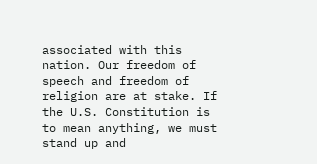associated with this nation. Our freedom of speech and freedom of religion are at stake. If the U.S. Constitution is to mean anything, we must stand up and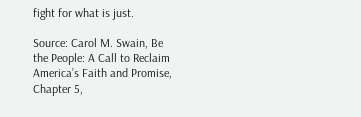fight for what is just.

Source: Carol M. Swain, Be the People: A Call to Reclaim America’s Faith and Promise, Chapter 5,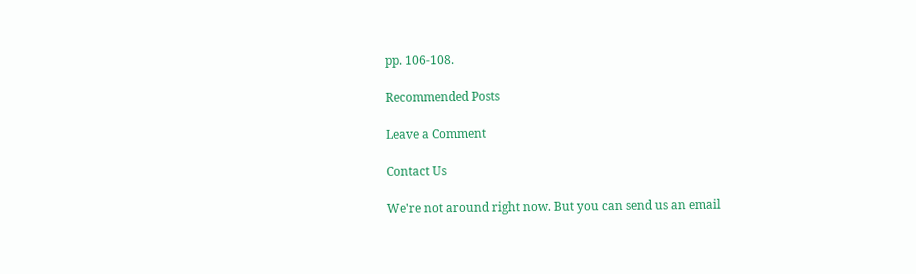pp. 106-108.

Recommended Posts

Leave a Comment

Contact Us

We're not around right now. But you can send us an email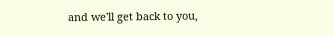and we'll get back to you,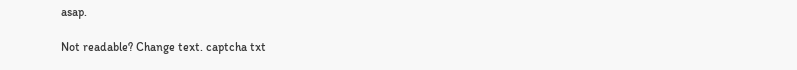asap.

Not readable? Change text. captcha txt